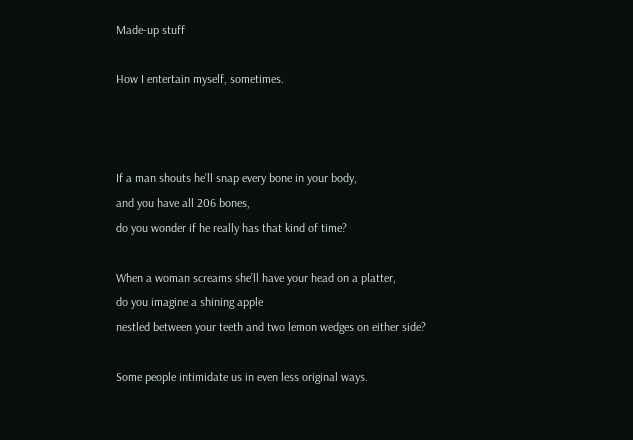Made-up stuff

How I entertain myself, sometimes.



If a man shouts he’ll snap every bone in your body,
and you have all 206 bones,
do you wonder if he really has that kind of time?

When a woman screams she’ll have your head on a platter,
do you imagine a shining apple
nestled between your teeth and two lemon wedges on either side?

Some people intimidate us in even less original ways.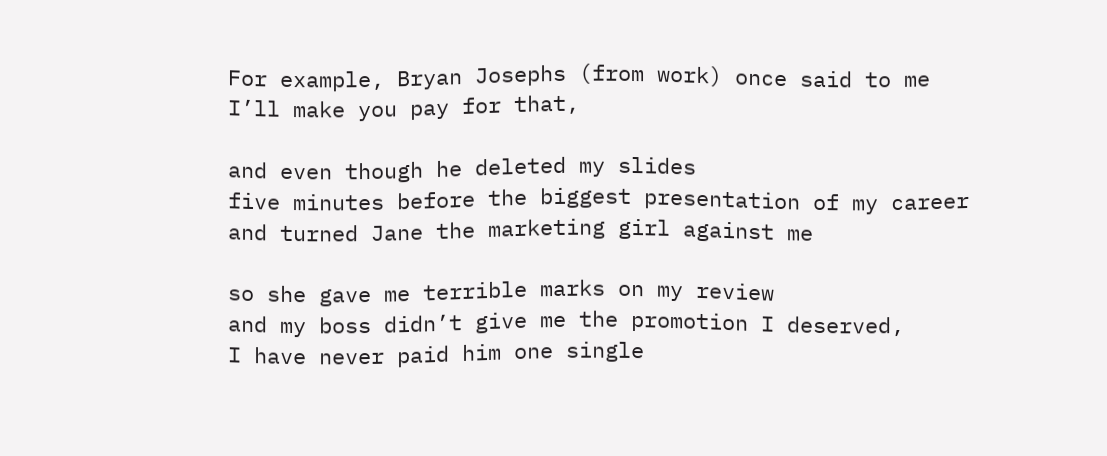For example, Bryan Josephs (from work) once said to me
I’ll make you pay for that,

and even though he deleted my slides
five minutes before the biggest presentation of my career
and turned Jane the marketing girl against me

so she gave me terrible marks on my review
and my boss didn’t give me the promotion I deserved,
I have never paid him one single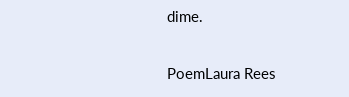dime.

PoemLaura Rees